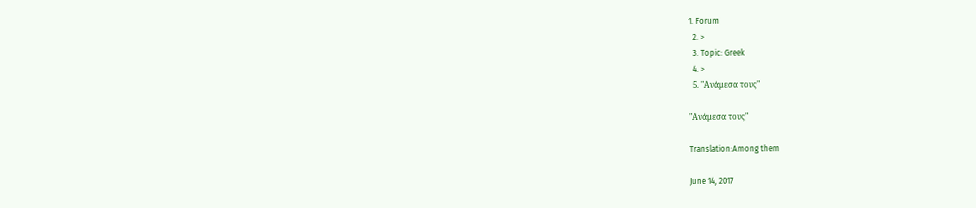1. Forum
  2. >
  3. Topic: Greek
  4. >
  5. "Ανάμεσα τους"

"Ανάμεσα τους"

Translation:Among them

June 14, 2017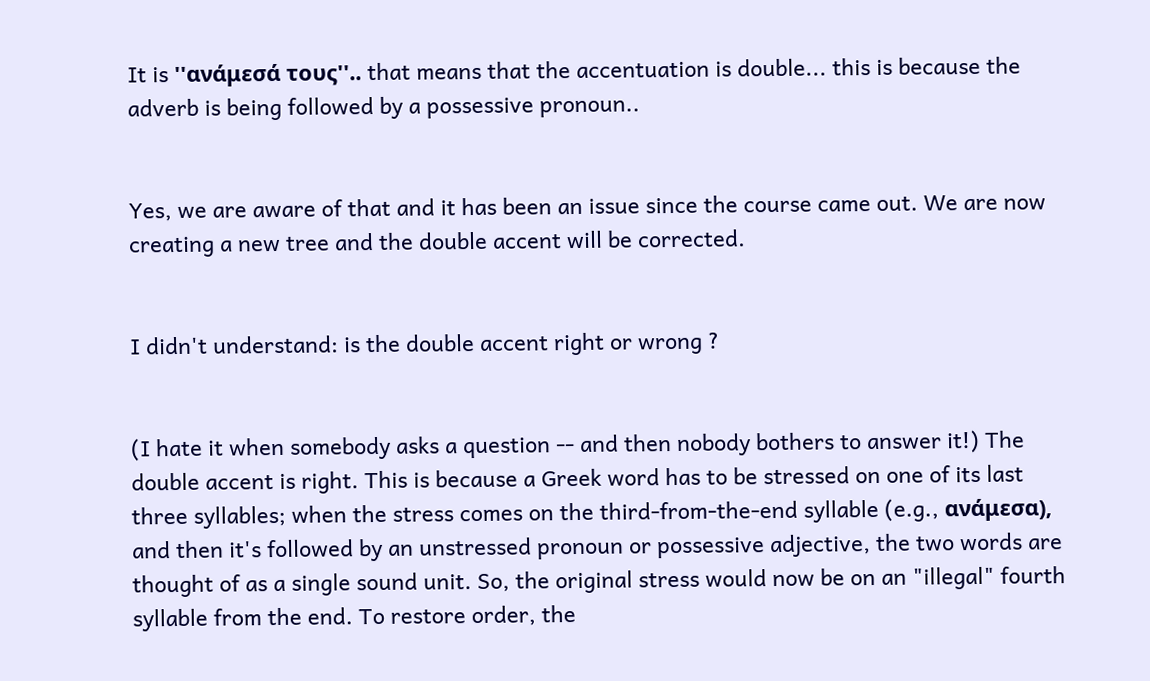It is ''ανάμεσά τους''.. that means that the accentuation is double... this is because the adverb is being followed by a possessive pronoun..


Yes, we are aware of that and it has been an issue since the course came out. We are now creating a new tree and the double accent will be corrected.


I didn't understand: is the double accent right or wrong ?


(I hate it when somebody asks a question -- and then nobody bothers to answer it!) The double accent is right. This is because a Greek word has to be stressed on one of its last three syllables; when the stress comes on the third-from-the-end syllable (e.g., ανάμεσα), and then it's followed by an unstressed pronoun or possessive adjective, the two words are thought of as a single sound unit. So, the original stress would now be on an "illegal" fourth syllable from the end. To restore order, the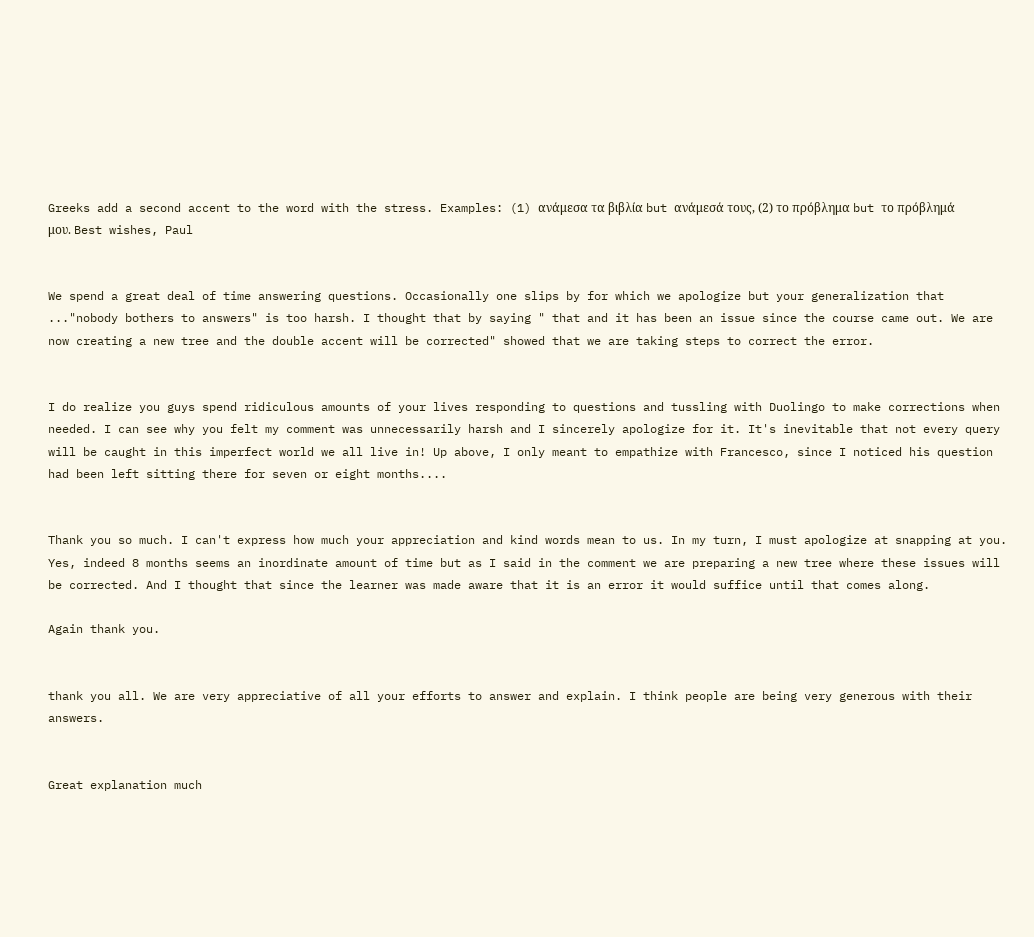Greeks add a second accent to the word with the stress. Examples: (1) ανάμεσα τα βιβλία but ανάμεσά τους, (2) το πρόβλημα but το πρόβλημά μου. Best wishes, Paul


We spend a great deal of time answering questions. Occasionally one slips by for which we apologize but your generalization that ..."nobody bothers to answers" is too harsh. I thought that by saying " that and it has been an issue since the course came out. We are now creating a new tree and the double accent will be corrected" showed that we are taking steps to correct the error.


I do realize you guys spend ridiculous amounts of your lives responding to questions and tussling with Duolingo to make corrections when needed. I can see why you felt my comment was unnecessarily harsh and I sincerely apologize for it. It's inevitable that not every query will be caught in this imperfect world we all live in! Up above, I only meant to empathize with Francesco, since I noticed his question had been left sitting there for seven or eight months....


Thank you so much. I can't express how much your appreciation and kind words mean to us. In my turn, I must apologize at snapping at you.
Yes, indeed 8 months seems an inordinate amount of time but as I said in the comment we are preparing a new tree where these issues will be corrected. And I thought that since the learner was made aware that it is an error it would suffice until that comes along.

Again thank you.


thank you all. We are very appreciative of all your efforts to answer and explain. I think people are being very generous with their answers.


Great explanation much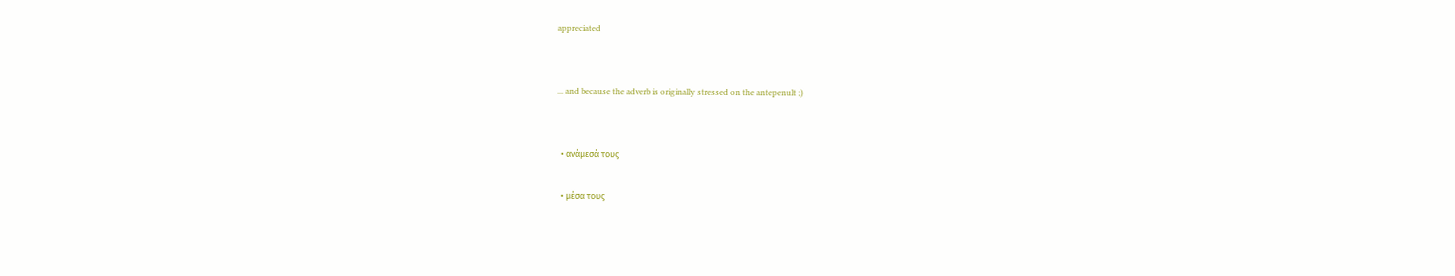appreciated


... and because the adverb is originally stressed on the antepenult ;)


  • ανάμεσά τους

  • μέσα τους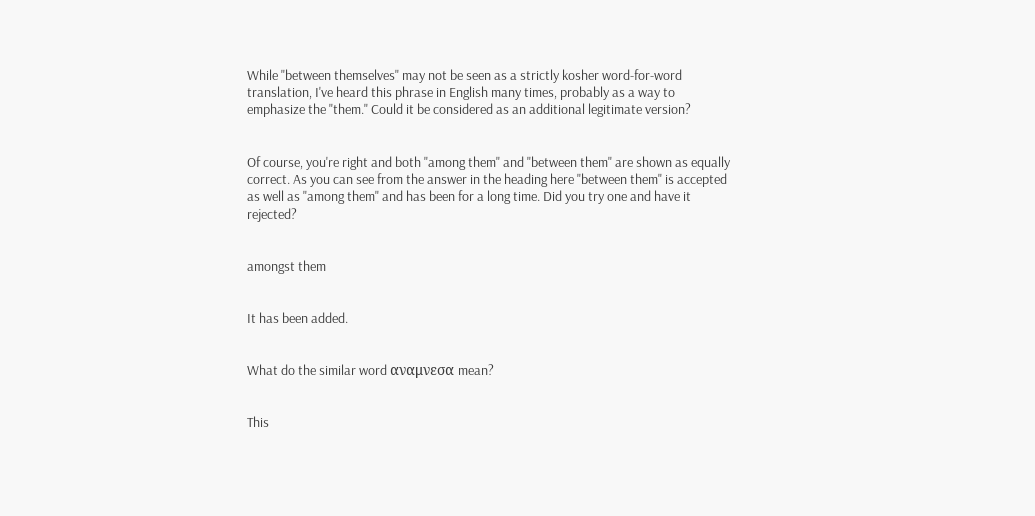While "between themselves" may not be seen as a strictly kosher word-for-word translation, I've heard this phrase in English many times, probably as a way to emphasize the "them." Could it be considered as an additional legitimate version?


Of course, you're right and both "among them" and "between them" are shown as equally correct. As you can see from the answer in the heading here "between them" is accepted as well as "among them" and has been for a long time. Did you try one and have it rejected?


amongst them


It has been added.


What do the similar word αναμνεσα mean?


This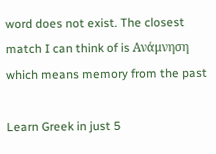word does not exist. The closest match I can think of is Ανάμνηση which means memory from the past

Learn Greek in just 5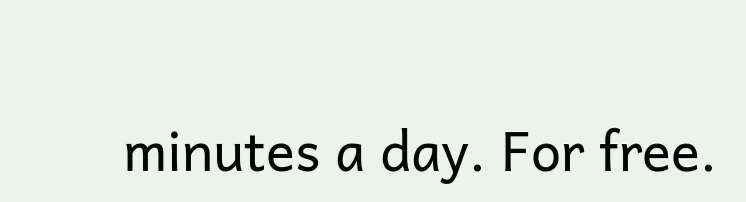minutes a day. For free.